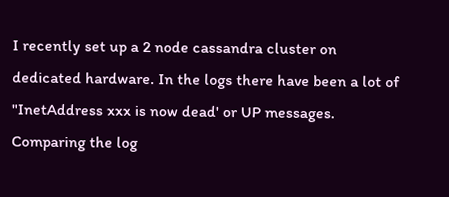I recently set up a 2 node cassandra cluster on dedicated hardware. In the logs there have been a lot of "InetAddress xxx is now dead' or UP messages. Comparing the log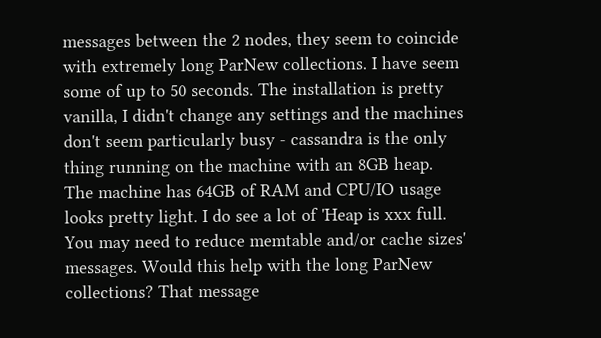messages between the 2 nodes, they seem to coincide with extremely long ParNew collections. I have seem some of up to 50 seconds. The installation is pretty vanilla, I didn't change any settings and the machines don't seem particularly busy - cassandra is the only thing running on the machine with an 8GB heap. The machine has 64GB of RAM and CPU/IO usage looks pretty light. I do see a lot of 'Heap is xxx full. You may need to reduce memtable and/or cache sizes' messages. Would this help with the long ParNew collections? That message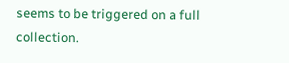seems to be triggered on a full collection.